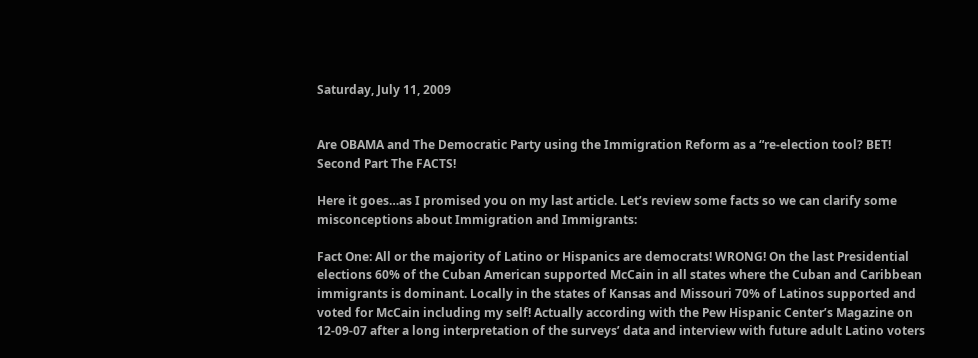Saturday, July 11, 2009


Are OBAMA and The Democratic Party using the Immigration Reform as a “re-election tool? BET! Second Part The FACTS!

Here it goes…as I promised you on my last article. Let’s review some facts so we can clarify some misconceptions about Immigration and Immigrants:

Fact One: All or the majority of Latino or Hispanics are democrats! WRONG! On the last Presidential elections 60% of the Cuban American supported McCain in all states where the Cuban and Caribbean immigrants is dominant. Locally in the states of Kansas and Missouri 70% of Latinos supported and voted for McCain including my self! Actually according with the Pew Hispanic Center’s Magazine on 12-09-07 after a long interpretation of the surveys’ data and interview with future adult Latino voters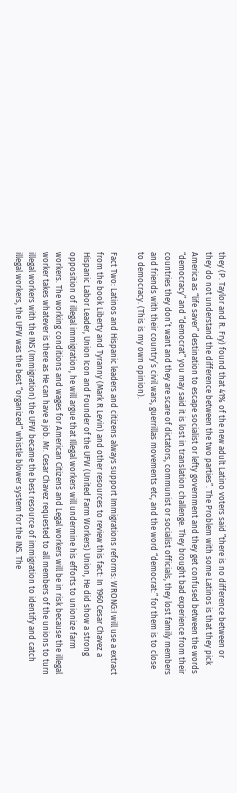they (P. Taylor and R. Fry) found that 41% of the new adult Latino voters said ”there is no difference between or they do not understand the difference between the two parties”. The Problem with some Latinos is that they pick America as “life saver” destination to escape socialist or lefty government and they get confused between the words “democracy” and “democrat” you may said it is lost in translation challenge. They brought bad experience from their countries they don’t want and they are scare of dictators, communist or socialist officials, they lost family members and friends with their country’s civil wars, guerrillas movements etc, and the word “democrat:” for them is to close to democracy. (This is my own opinion).

Fact Two: Latinos and Hispanic leaders and citizens always support Immigrations reforms: WRONG:I will use a extract from the book Liberty and Tyranny (Mark R Levin) and other resources to review this fact: In 1960 Cesar Chavez a Hispanic Labor Leader, Union Icon and Founder of the UFW (United Farm Workers) Union, He did show a strong opposition of illegal immigration, he will argue that Illegal workers will undermine his efforts to unionize farm workers. The working conditions and wages for American Citizens and Legal workers will be in risk because the illegal worker takes whatever is there as He can have a job. Mr. Cesar Chavez requested to all members of the unions to turn illegal workers with the INS (Immigration) the UFW became the best resource of immigration to identify and catch illegal workers, the UFW was the best “organized” whistle blower system for the INS. The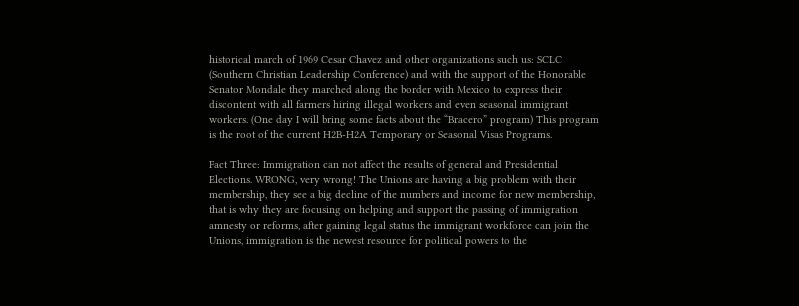historical march of 1969 Cesar Chavez and other organizations such us: SCLC (Southern Christian Leadership Conference) and with the support of the Honorable Senator Mondale they marched along the border with Mexico to express their discontent with all farmers hiring illegal workers and even seasonal immigrant workers. (One day I will bring some facts about the “Bracero” program) This program is the root of the current H2B-H2A Temporary or Seasonal Visas Programs.

Fact Three: Immigration can not affect the results of general and Presidential Elections. WRONG, very wrong! The Unions are having a big problem with their membership, they see a big decline of the numbers and income for new membership, that is why they are focusing on helping and support the passing of immigration amnesty or reforms, after gaining legal status the immigrant workforce can join the Unions, immigration is the newest resource for political powers to the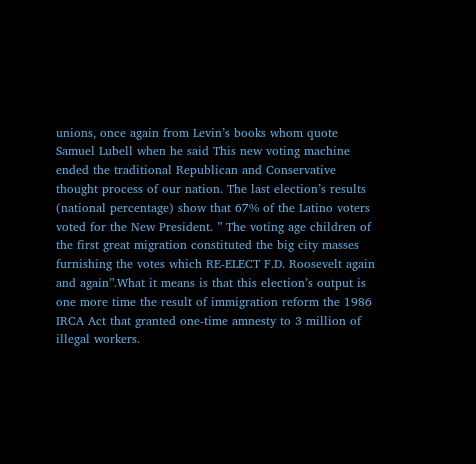unions, once again from Levin’s books whom quote Samuel Lubell when he said This new voting machine ended the traditional Republican and Conservative thought process of our nation. The last election’s results (national percentage) show that 67% of the Latino voters voted for the New President. ” The voting age children of the first great migration constituted the big city masses furnishing the votes which RE-ELECT F.D. Roosevelt again and again”.What it means is that this election’s output is one more time the result of immigration reform the 1986 IRCA Act that granted one-time amnesty to 3 million of illegal workers.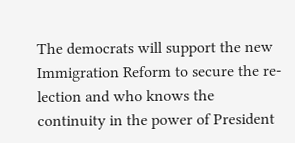The democrats will support the new Immigration Reform to secure the re-lection and who knows the continuity in the power of President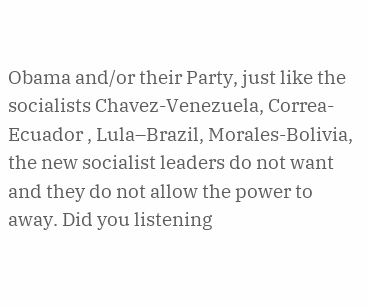Obama and/or their Party, just like the socialists Chavez-Venezuela, Correa-Ecuador , Lula–Brazil, Morales-Bolivia, the new socialist leaders do not want and they do not allow the power to away. Did you listening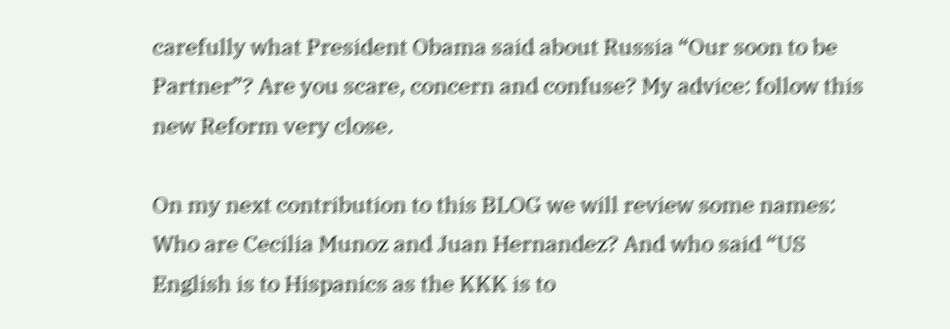carefully what President Obama said about Russia “Our soon to be Partner”? Are you scare, concern and confuse? My advice: follow this new Reform very close.

On my next contribution to this BLOG we will review some names: Who are Cecilia Munoz and Juan Hernandez? And who said “US English is to Hispanics as the KKK is to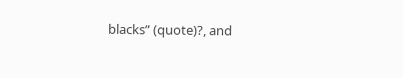blacks” (quote)?, and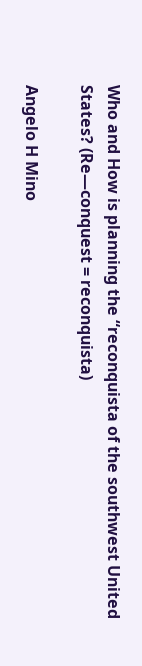Who and How is planning the “reconquista of the southwest United States? (Re—conquest = reconquista)

Angelo H Mino